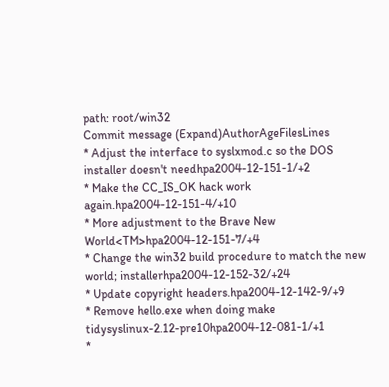path: root/win32
Commit message (Expand)AuthorAgeFilesLines
* Adjust the interface to syslxmod.c so the DOS installer doesn't needhpa2004-12-151-1/+2
* Make the CC_IS_OK hack work again.hpa2004-12-151-4/+10
* More adjustment to the Brave New World<TM>hpa2004-12-151-7/+4
* Change the win32 build procedure to match the new world; installerhpa2004-12-152-32/+24
* Update copyright headers.hpa2004-12-142-9/+9
* Remove hello.exe when doing make tidysyslinux-2.12-pre10hpa2004-12-081-1/+1
*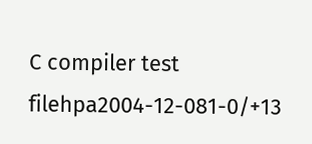C compiler test filehpa2004-12-081-0/+13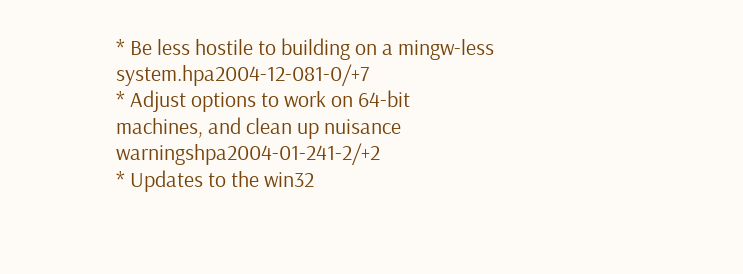* Be less hostile to building on a mingw-less system.hpa2004-12-081-0/+7
* Adjust options to work on 64-bit machines, and clean up nuisance warningshpa2004-01-241-2/+2
* Updates to the win32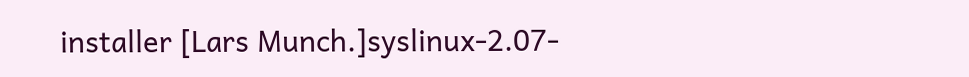installer [Lars Munch.]syslinux-2.07-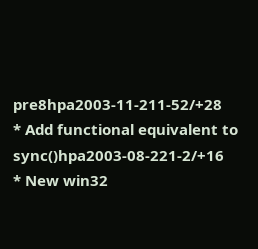pre8hpa2003-11-211-52/+28
* Add functional equivalent to sync()hpa2003-08-221-2/+16
* New win32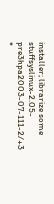installer; librarize some stuffsyslinux-2.05-pre3hpa2003-07-111-2/+3
*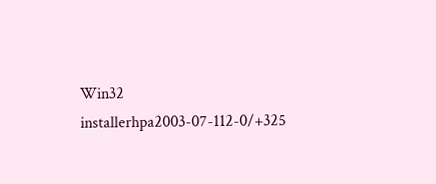Win32 installerhpa2003-07-112-0/+325